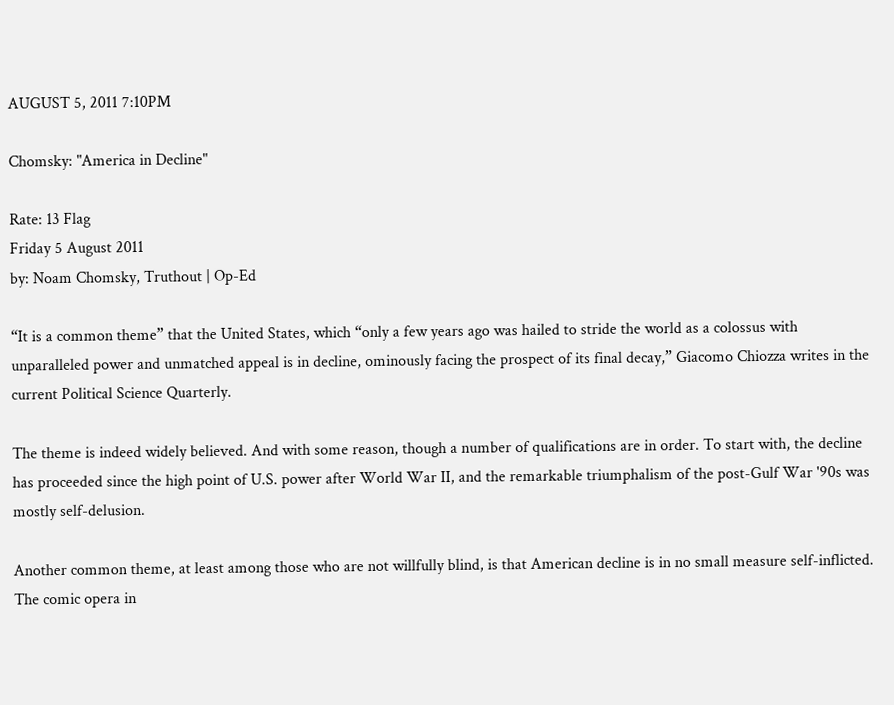AUGUST 5, 2011 7:10PM

Chomsky: "America in Decline"

Rate: 13 Flag
Friday 5 August 2011
by: Noam Chomsky, Truthout | Op-Ed

“It is a common theme” that the United States, which “only a few years ago was hailed to stride the world as a colossus with unparalleled power and unmatched appeal is in decline, ominously facing the prospect of its final decay,” Giacomo Chiozza writes in the current Political Science Quarterly.

The theme is indeed widely believed. And with some reason, though a number of qualifications are in order. To start with, the decline has proceeded since the high point of U.S. power after World War II, and the remarkable triumphalism of the post-Gulf War '90s was mostly self-delusion.

Another common theme, at least among those who are not willfully blind, is that American decline is in no small measure self-inflicted. The comic opera in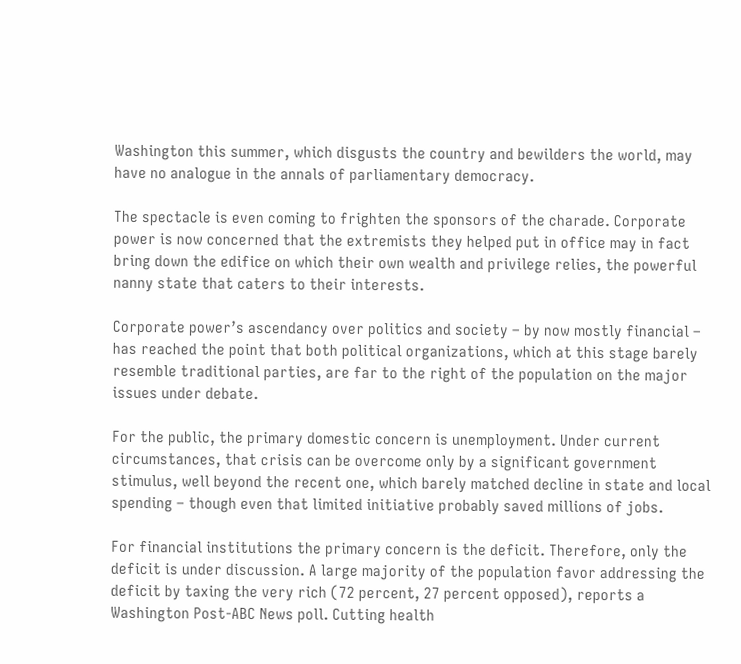Washington this summer, which disgusts the country and bewilders the world, may have no analogue in the annals of parliamentary democracy.

The spectacle is even coming to frighten the sponsors of the charade. Corporate power is now concerned that the extremists they helped put in office may in fact bring down the edifice on which their own wealth and privilege relies, the powerful nanny state that caters to their interests.

Corporate power’s ascendancy over politics and society – by now mostly financial – has reached the point that both political organizations, which at this stage barely resemble traditional parties, are far to the right of the population on the major issues under debate.

For the public, the primary domestic concern is unemployment. Under current circumstances, that crisis can be overcome only by a significant government stimulus, well beyond the recent one, which barely matched decline in state and local spending – though even that limited initiative probably saved millions of jobs.

For financial institutions the primary concern is the deficit. Therefore, only the deficit is under discussion. A large majority of the population favor addressing the deficit by taxing the very rich (72 percent, 27 percent opposed), reports a Washington Post-ABC News poll. Cutting health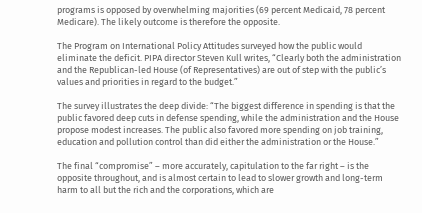programs is opposed by overwhelming majorities (69 percent Medicaid, 78 percent Medicare). The likely outcome is therefore the opposite.

The Program on International Policy Attitudes surveyed how the public would eliminate the deficit. PIPA director Steven Kull writes, “Clearly both the administration and the Republican-led House (of Representatives) are out of step with the public’s values and priorities in regard to the budget.”

The survey illustrates the deep divide: “The biggest difference in spending is that the public favored deep cuts in defense spending, while the administration and the House propose modest increases. The public also favored more spending on job training, education and pollution control than did either the administration or the House.”

The final “compromise” – more accurately, capitulation to the far right – is the opposite throughout, and is almost certain to lead to slower growth and long-term harm to all but the rich and the corporations, which are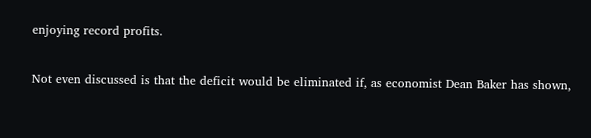enjoying record profits.

Not even discussed is that the deficit would be eliminated if, as economist Dean Baker has shown,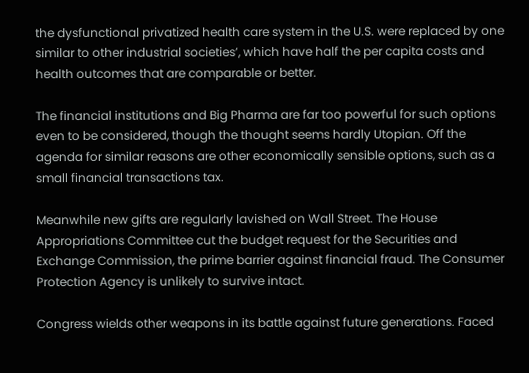the dysfunctional privatized health care system in the U.S. were replaced by one similar to other industrial societies’, which have half the per capita costs and health outcomes that are comparable or better.

The financial institutions and Big Pharma are far too powerful for such options even to be considered, though the thought seems hardly Utopian. Off the agenda for similar reasons are other economically sensible options, such as a small financial transactions tax.

Meanwhile new gifts are regularly lavished on Wall Street. The House Appropriations Committee cut the budget request for the Securities and Exchange Commission, the prime barrier against financial fraud. The Consumer Protection Agency is unlikely to survive intact.

Congress wields other weapons in its battle against future generations. Faced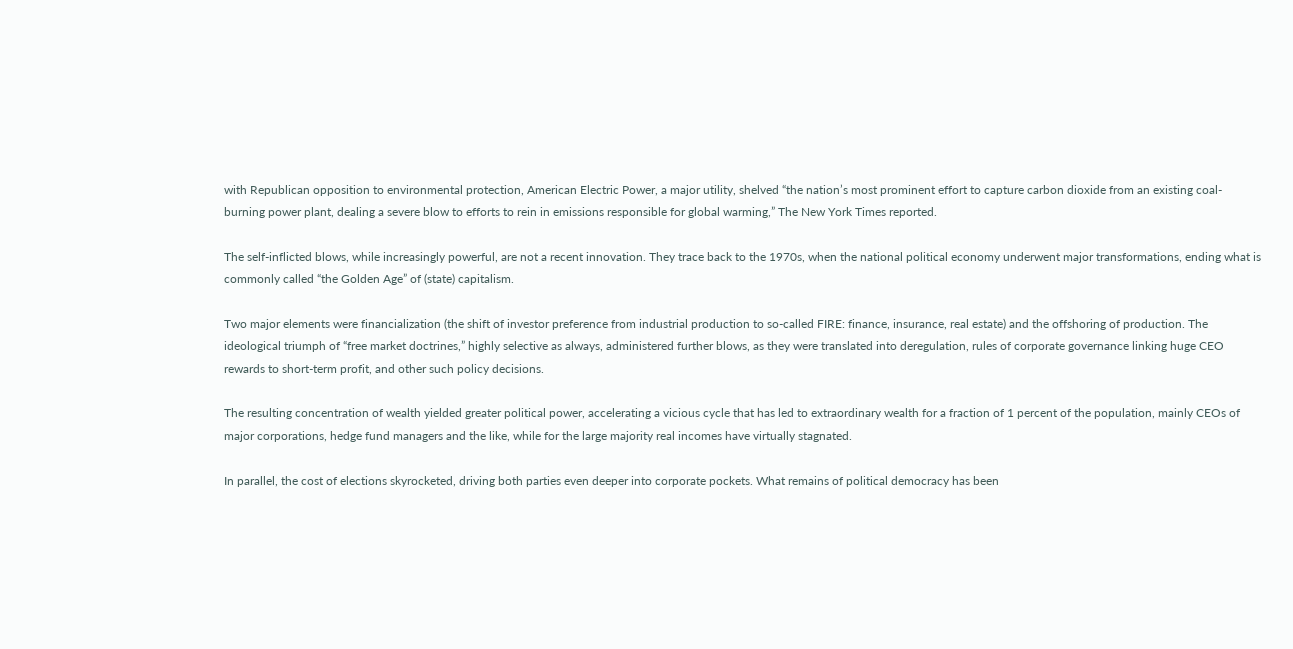with Republican opposition to environmental protection, American Electric Power, a major utility, shelved “the nation’s most prominent effort to capture carbon dioxide from an existing coal-burning power plant, dealing a severe blow to efforts to rein in emissions responsible for global warming,” The New York Times reported.

The self-inflicted blows, while increasingly powerful, are not a recent innovation. They trace back to the 1970s, when the national political economy underwent major transformations, ending what is commonly called “the Golden Age” of (state) capitalism.

Two major elements were financialization (the shift of investor preference from industrial production to so-called FIRE: finance, insurance, real estate) and the offshoring of production. The ideological triumph of “free market doctrines,” highly selective as always, administered further blows, as they were translated into deregulation, rules of corporate governance linking huge CEO rewards to short-term profit, and other such policy decisions.

The resulting concentration of wealth yielded greater political power, accelerating a vicious cycle that has led to extraordinary wealth for a fraction of 1 percent of the population, mainly CEOs of major corporations, hedge fund managers and the like, while for the large majority real incomes have virtually stagnated.

In parallel, the cost of elections skyrocketed, driving both parties even deeper into corporate pockets. What remains of political democracy has been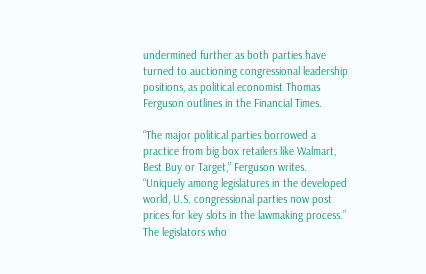undermined further as both parties have turned to auctioning congressional leadership positions, as political economist Thomas Ferguson outlines in the Financial Times.

“The major political parties borrowed a practice from big box retailers like Walmart, Best Buy or Target,” Ferguson writes. “Uniquely among legislatures in the developed world, U.S. congressional parties now post prices for key slots in the lawmaking process.” The legislators who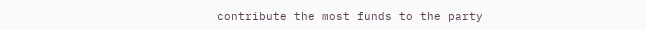contribute the most funds to the party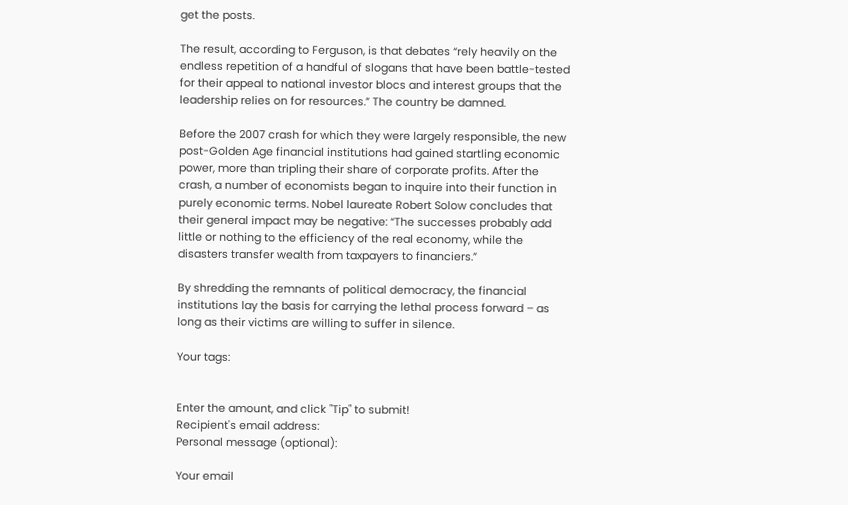get the posts.

The result, according to Ferguson, is that debates “rely heavily on the endless repetition of a handful of slogans that have been battle-tested for their appeal to national investor blocs and interest groups that the leadership relies on for resources.” The country be damned.

Before the 2007 crash for which they were largely responsible, the new post-Golden Age financial institutions had gained startling economic power, more than tripling their share of corporate profits. After the crash, a number of economists began to inquire into their function in purely economic terms. Nobel laureate Robert Solow concludes that their general impact may be negative: “The successes probably add little or nothing to the efficiency of the real economy, while the disasters transfer wealth from taxpayers to financiers.”

By shredding the remnants of political democracy, the financial institutions lay the basis for carrying the lethal process forward – as long as their victims are willing to suffer in silence.

Your tags:


Enter the amount, and click "Tip" to submit!
Recipient's email address:
Personal message (optional):

Your email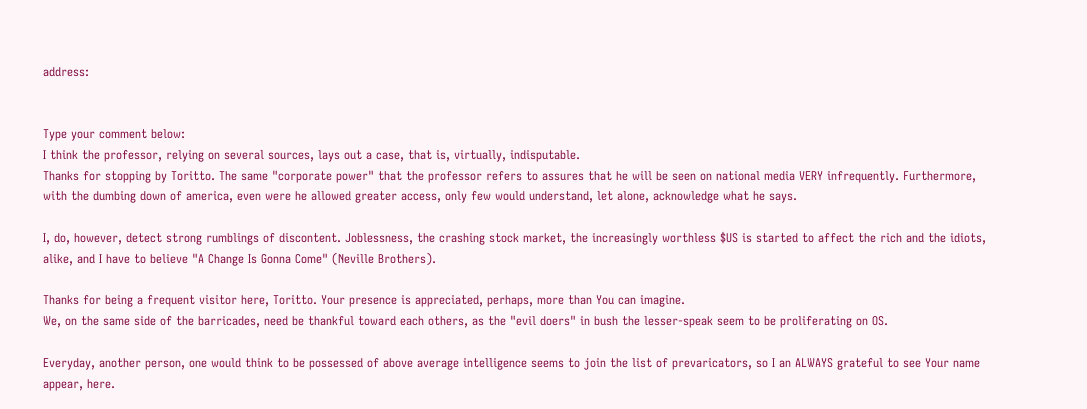address:


Type your comment below:
I think the professor, relying on several sources, lays out a case, that is, virtually, indisputable.
Thanks for stopping by Toritto. The same "corporate power" that the professor refers to assures that he will be seen on national media VERY infrequently. Furthermore, with the dumbing down of america, even were he allowed greater access, only few would understand, let alone, acknowledge what he says.

I, do, however, detect strong rumblings of discontent. Joblessness, the crashing stock market, the increasingly worthless $US is started to affect the rich and the idiots, alike, and I have to believe "A Change Is Gonna Come" (Neville Brothers).

Thanks for being a frequent visitor here, Toritto. Your presence is appreciated, perhaps, more than You can imagine.
We, on the same side of the barricades, need be thankful toward each others, as the "evil doers" in bush the lesser-speak seem to be proliferating on OS.

Everyday, another person, one would think to be possessed of above average intelligence seems to join the list of prevaricators, so I an ALWAYS grateful to see Your name appear, here.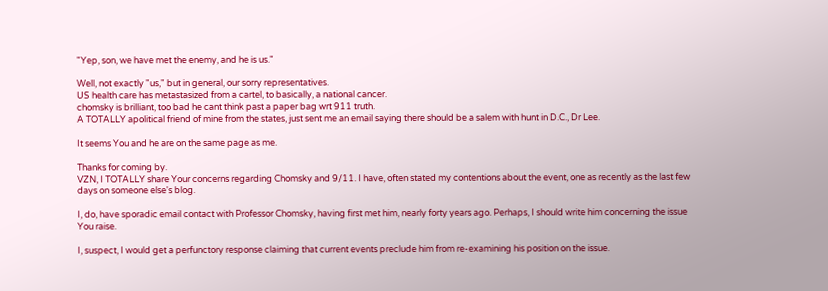"Yep, son, we have met the enemy, and he is us."

Well, not exactly "us," but in general, our sorry representatives.
US health care has metastasized from a cartel, to basically, a national cancer.
chomsky is brilliant, too bad he cant think past a paper bag wrt 911 truth.
A TOTALLY apolitical friend of mine from the states, just sent me an email saying there should be a salem with hunt in D.C., Dr Lee.

It seems You and he are on the same page as me.

Thanks for coming by.
VZN, I TOTALLY share Your concerns regarding Chomsky and 9/11. I have, often stated my contentions about the event, one as recently as the last few days on someone else's blog.

I, do, have sporadic email contact with Professor Chomsky, having first met him, nearly forty years ago. Perhaps, I should write him concerning the issue You raise.

I, suspect, I would get a perfunctory response claiming that current events preclude him from re-examining his position on the issue.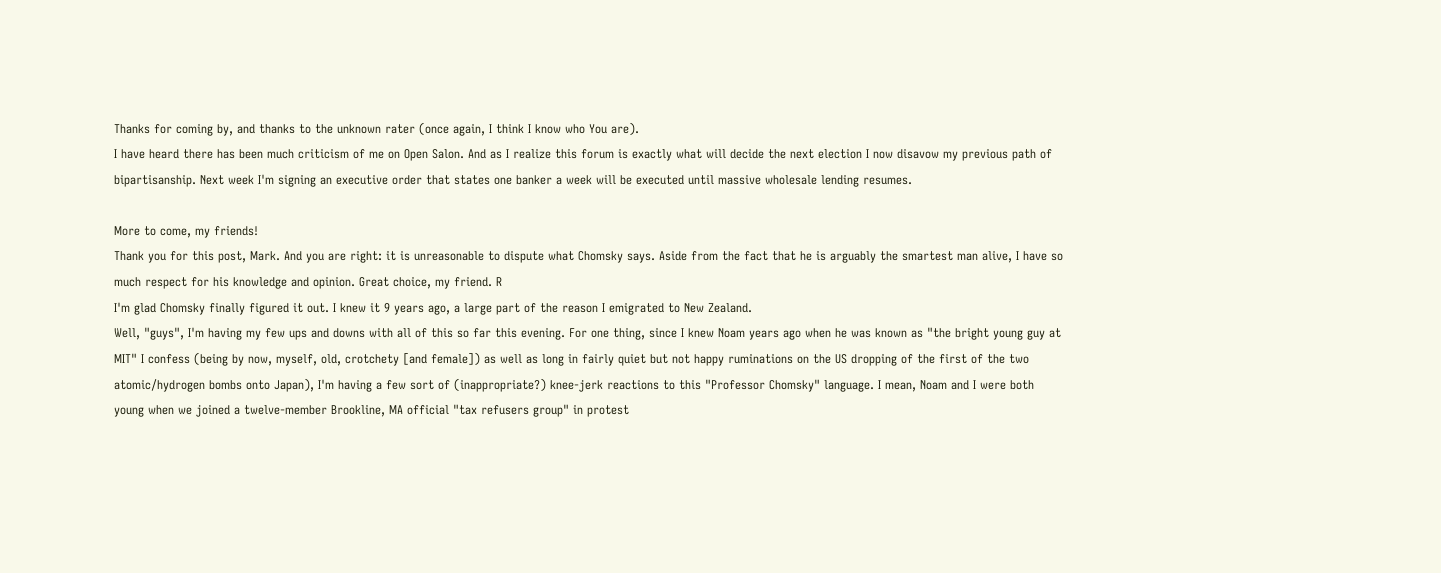Thanks for coming by, and thanks to the unknown rater (once again, I think I know who You are).
I have heard there has been much criticism of me on Open Salon. And as I realize this forum is exactly what will decide the next election I now disavow my previous path of bipartisanship. Next week I'm signing an executive order that states one banker a week will be executed until massive wholesale lending resumes.

More to come, my friends!
Thank you for this post, Mark. And you are right: it is unreasonable to dispute what Chomsky says. Aside from the fact that he is arguably the smartest man alive, I have so much respect for his knowledge and opinion. Great choice, my friend. R
I'm glad Chomsky finally figured it out. I knew it 9 years ago, a large part of the reason I emigrated to New Zealand.
Well, "guys", I'm having my few ups and downs with all of this so far this evening. For one thing, since I knew Noam years ago when he was known as "the bright young guy at MIT" I confess (being by now, myself, old, crotchety [and female]) as well as long in fairly quiet but not happy ruminations on the US dropping of the first of the two atomic/hydrogen bombs onto Japan), I'm having a few sort of (inappropriate?) knee-jerk reactions to this "Professor Chomsky" language. I mean, Noam and I were both young when we joined a twelve-member Brookline, MA official "tax refusers group" in protest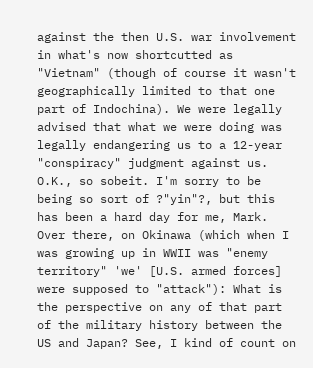against the then U.S. war involvement in what's now shortcutted as "Vietnam" (though of course it wasn't geographically limited to that one part of Indochina). We were legally advised that what we were doing was legally endangering us to a 12-year "conspiracy" judgment against us. O.K., so sobeit. I'm sorry to be being so sort of ?"yin"?, but this has been a hard day for me, Mark. Over there, on Okinawa (which when I was growing up in WWII was "enemy territory" 'we' [U.S. armed forces] were supposed to "attack"): What is the perspective on any of that part of the military history between the US and Japan? See, I kind of count on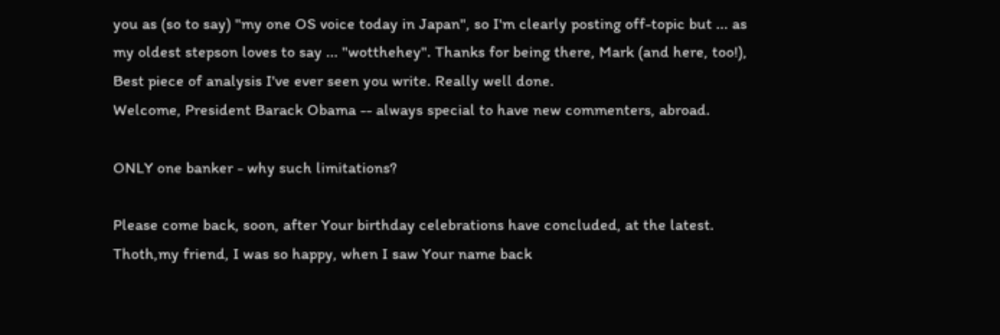you as (so to say) "my one OS voice today in Japan", so I'm clearly posting off-topic but ... as my oldest stepson loves to say ... "wotthehey". Thanks for being there, Mark (and here, too!),
Best piece of analysis I've ever seen you write. Really well done.
Welcome, President Barack Obama -- always special to have new commenters, abroad.

ONLY one banker - why such limitations?

Please come back, soon, after Your birthday celebrations have concluded, at the latest.
Thoth,my friend, I was so happy, when I saw Your name back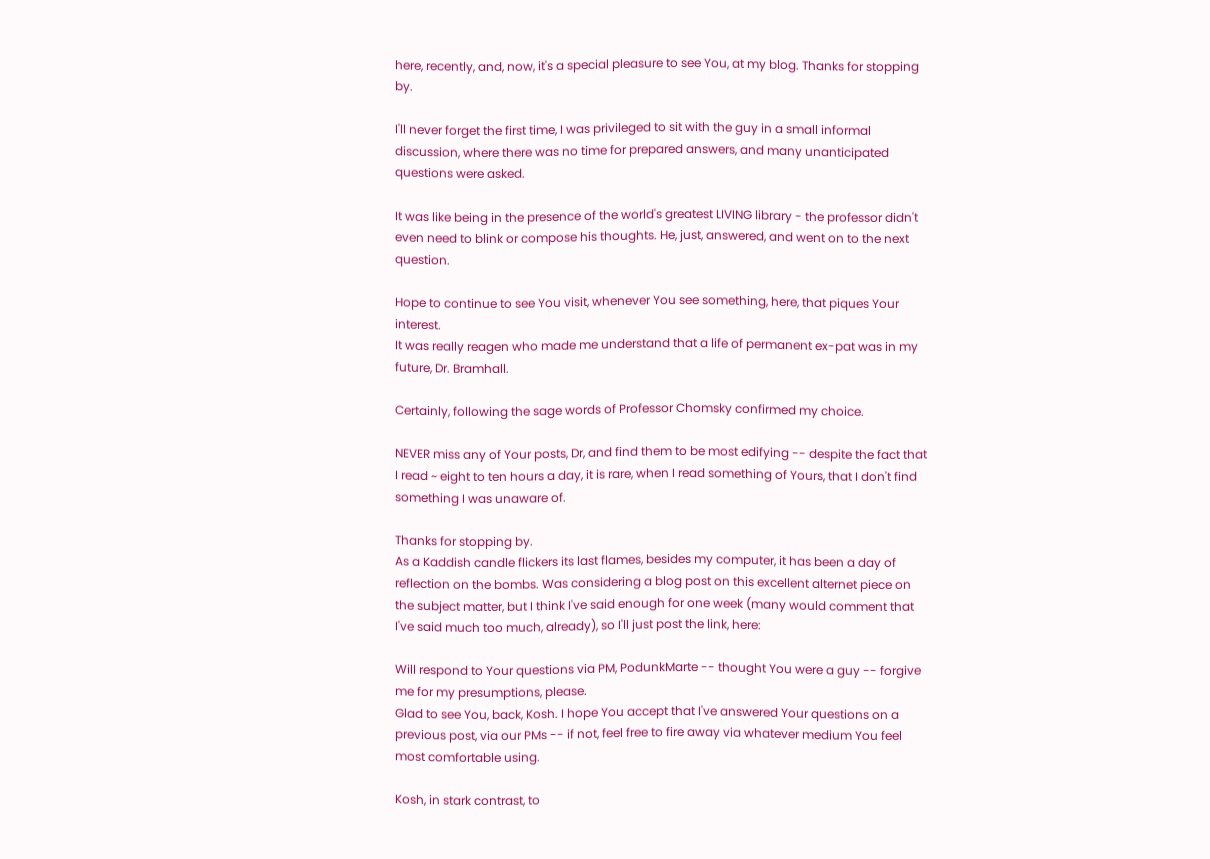here, recently, and, now, it's a special pleasure to see You, at my blog. Thanks for stopping by.

I'll never forget the first time, I was privileged to sit with the guy in a small informal discussion, where there was no time for prepared answers, and many unanticipated questions were asked.

It was like being in the presence of the world's greatest LIVING library - the professor didn't even need to blink or compose his thoughts. He, just, answered, and went on to the next question.

Hope to continue to see You visit, whenever You see something, here, that piques Your interest.
It was really reagen who made me understand that a life of permanent ex-pat was in my future, Dr. Bramhall.

Certainly, following the sage words of Professor Chomsky confirmed my choice.

NEVER miss any of Your posts, Dr, and find them to be most edifying -- despite the fact that I read ~ eight to ten hours a day, it is rare, when I read something of Yours, that I don't find something I was unaware of.

Thanks for stopping by.
As a Kaddish candle flickers its last flames, besides my computer, it has been a day of reflection on the bombs. Was considering a blog post on this excellent alternet piece on the subject matter, but I think I've said enough for one week (many would comment that I've said much too much, already), so I'll just post the link, here:

Will respond to Your questions via PM, PodunkMarte -- thought You were a guy -- forgive me for my presumptions, please.
Glad to see You, back, Kosh. I hope You accept that I've answered Your questions on a previous post, via our PMs -- if not, feel free to fire away via whatever medium You feel most comfortable using.

Kosh, in stark contrast, to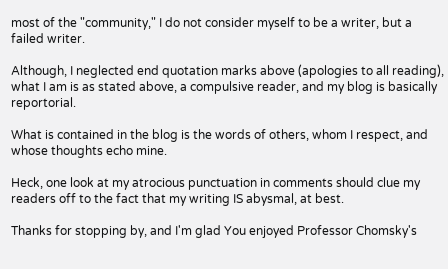most of the "community," I do not consider myself to be a writer, but a failed writer.

Although, I neglected end quotation marks above (apologies to all reading), what I am is as stated above, a compulsive reader, and my blog is basically reportorial.

What is contained in the blog is the words of others, whom I respect, and whose thoughts echo mine.

Heck, one look at my atrocious punctuation in comments should clue my readers off to the fact that my writing IS abysmal, at best.

Thanks for stopping by, and I'm glad You enjoyed Professor Chomsky's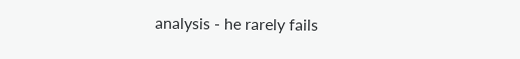analysis - he rarely fails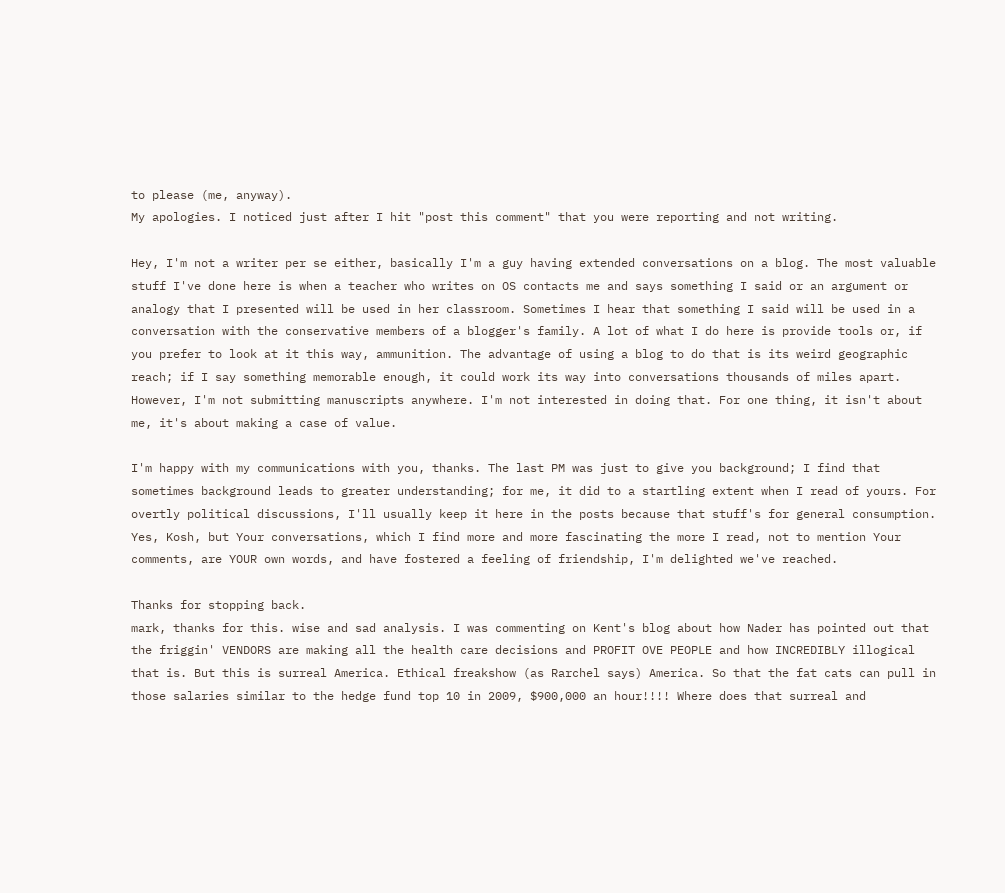to please (me, anyway).
My apologies. I noticed just after I hit "post this comment" that you were reporting and not writing.

Hey, I'm not a writer per se either, basically I'm a guy having extended conversations on a blog. The most valuable stuff I've done here is when a teacher who writes on OS contacts me and says something I said or an argument or analogy that I presented will be used in her classroom. Sometimes I hear that something I said will be used in a conversation with the conservative members of a blogger's family. A lot of what I do here is provide tools or, if you prefer to look at it this way, ammunition. The advantage of using a blog to do that is its weird geographic reach; if I say something memorable enough, it could work its way into conversations thousands of miles apart. However, I'm not submitting manuscripts anywhere. I'm not interested in doing that. For one thing, it isn't about me, it's about making a case of value.

I'm happy with my communications with you, thanks. The last PM was just to give you background; I find that sometimes background leads to greater understanding; for me, it did to a startling extent when I read of yours. For overtly political discussions, I'll usually keep it here in the posts because that stuff's for general consumption.
Yes, Kosh, but Your conversations, which I find more and more fascinating the more I read, not to mention Your comments, are YOUR own words, and have fostered a feeling of friendship, I'm delighted we've reached.

Thanks for stopping back.
mark, thanks for this. wise and sad analysis. I was commenting on Kent's blog about how Nader has pointed out that the friggin' VENDORS are making all the health care decisions and PROFIT OVE PEOPLE and how INCREDIBLY illogical that is. But this is surreal America. Ethical freakshow (as Rarchel says) America. So that the fat cats can pull in those salaries similar to the hedge fund top 10 in 2009, $900,000 an hour!!!! Where does that surreal and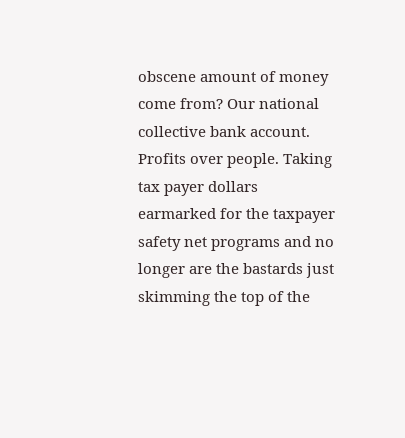obscene amount of money come from? Our national collective bank account. Profits over people. Taking tax payer dollars earmarked for the taxpayer safety net programs and no longer are the bastards just skimming the top of the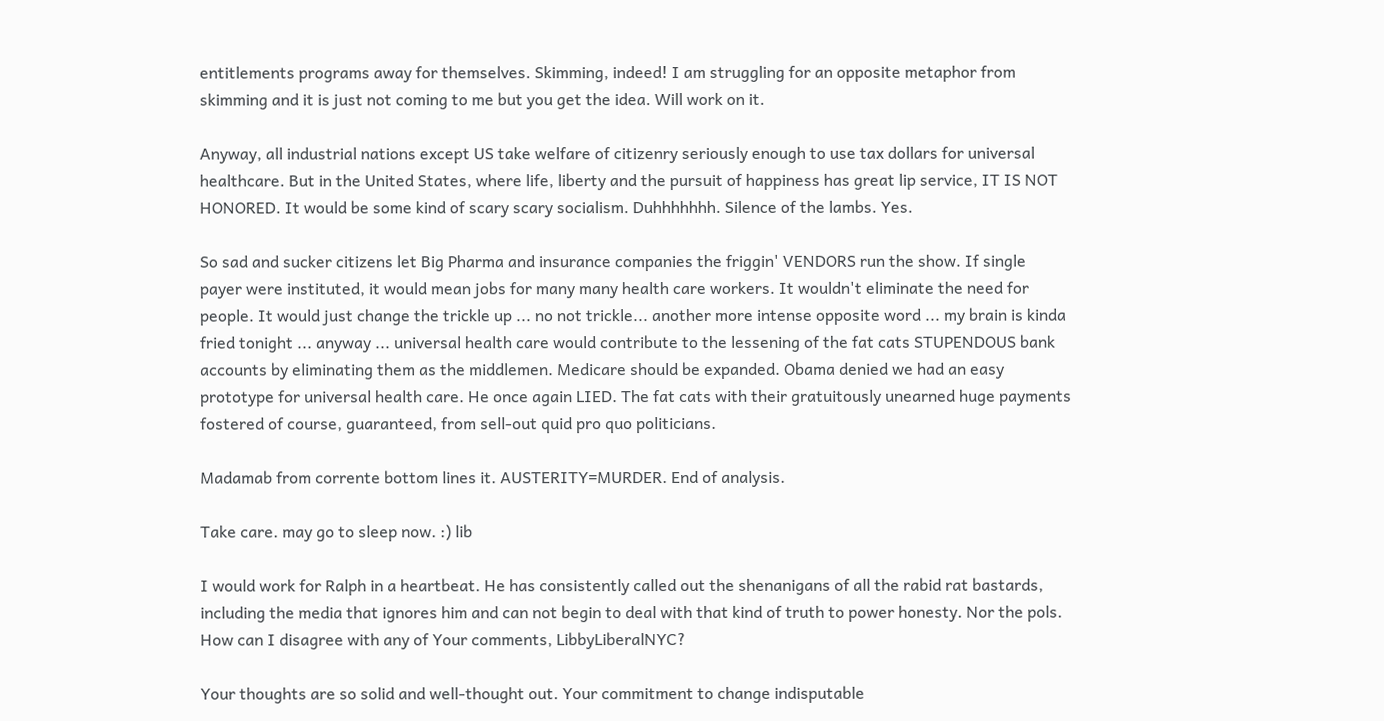entitlements programs away for themselves. Skimming, indeed! I am struggling for an opposite metaphor from skimming and it is just not coming to me but you get the idea. Will work on it.

Anyway, all industrial nations except US take welfare of citizenry seriously enough to use tax dollars for universal healthcare. But in the United States, where life, liberty and the pursuit of happiness has great lip service, IT IS NOT HONORED. It would be some kind of scary scary socialism. Duhhhhhhh. Silence of the lambs. Yes.

So sad and sucker citizens let Big Pharma and insurance companies the friggin' VENDORS run the show. If single payer were instituted, it would mean jobs for many many health care workers. It wouldn't eliminate the need for people. It would just change the trickle up ... no not trickle... another more intense opposite word ... my brain is kinda fried tonight ... anyway ... universal health care would contribute to the lessening of the fat cats STUPENDOUS bank accounts by eliminating them as the middlemen. Medicare should be expanded. Obama denied we had an easy prototype for universal health care. He once again LIED. The fat cats with their gratuitously unearned huge payments fostered of course, guaranteed, from sell-out quid pro quo politicians.

Madamab from corrente bottom lines it. AUSTERITY=MURDER. End of analysis.

Take care. may go to sleep now. :) lib

I would work for Ralph in a heartbeat. He has consistently called out the shenanigans of all the rabid rat bastards, including the media that ignores him and can not begin to deal with that kind of truth to power honesty. Nor the pols.
How can I disagree with any of Your comments, LibbyLiberalNYC?

Your thoughts are so solid and well-thought out. Your commitment to change indisputable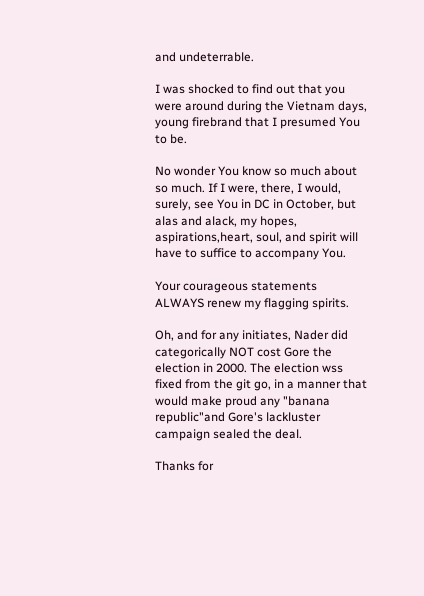and undeterrable.

I was shocked to find out that you were around during the Vietnam days, young firebrand that I presumed You to be.

No wonder You know so much about so much. If I were, there, I would, surely, see You in DC in October, but alas and alack, my hopes, aspirations,heart, soul, and spirit will have to suffice to accompany You.

Your courageous statements ALWAYS renew my flagging spirits.

Oh, and for any initiates, Nader did categorically NOT cost Gore the election in 2000. The election wss fixed from the git go, in a manner that would make proud any "banana republic"and Gore's lackluster campaign sealed the deal.

Thanks for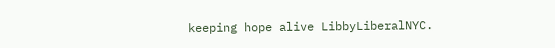keeping hope alive LibbyLiberalNYC.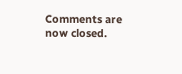Comments are now closed.